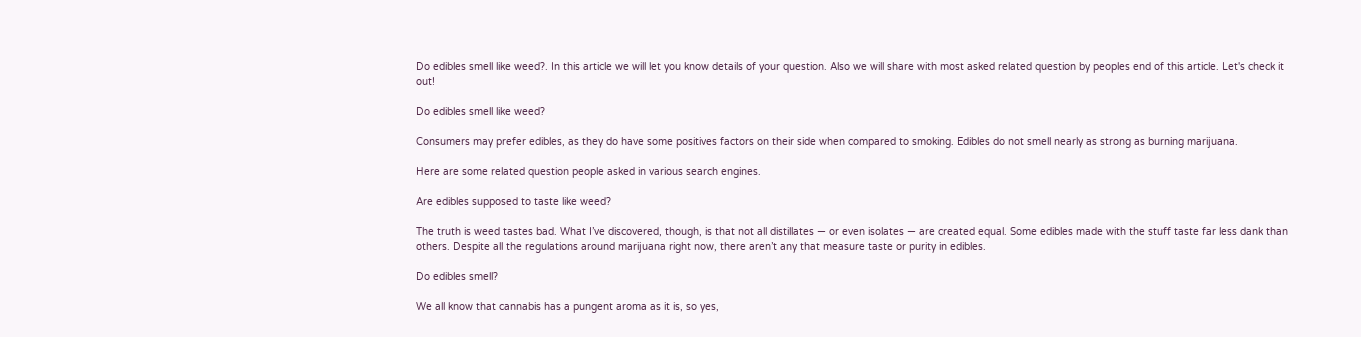Do edibles smell like weed?. In this article we will let you know details of your question. Also we will share with most asked related question by peoples end of this article. Let's check it out!

Do edibles smell like weed?

Consumers may prefer edibles, as they do have some positives factors on their side when compared to smoking. Edibles do not smell nearly as strong as burning marijuana.

Here are some related question people asked in various search engines.

Are edibles supposed to taste like weed?

The truth is weed tastes bad. What I’ve discovered, though, is that not all distillates — or even isolates — are created equal. Some edibles made with the stuff taste far less dank than others. Despite all the regulations around marijuana right now, there aren’t any that measure taste or purity in edibles.

Do edibles smell?

We all know that cannabis has a pungent aroma as it is, so yes,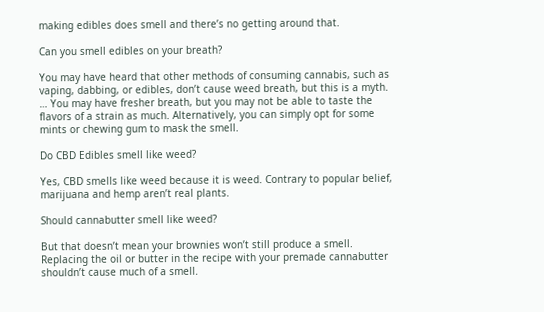making edibles does smell and there’s no getting around that.

Can you smell edibles on your breath?

You may have heard that other methods of consuming cannabis, such as vaping, dabbing, or edibles, don’t cause weed breath, but this is a myth. … You may have fresher breath, but you may not be able to taste the flavors of a strain as much. Alternatively, you can simply opt for some mints or chewing gum to mask the smell.

Do CBD Edibles smell like weed?

Yes, CBD smells like weed because it is weed. Contrary to popular belief, marijuana and hemp aren’t real plants.

Should cannabutter smell like weed?

But that doesn’t mean your brownies won’t still produce a smell. Replacing the oil or butter in the recipe with your premade cannabutter shouldn’t cause much of a smell.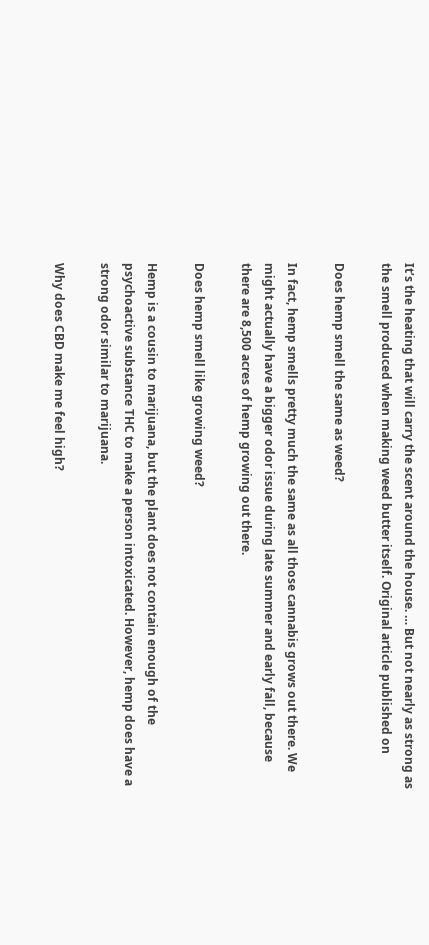It’s the heating that will carry the scent around the house. … But not nearly as strong as the smell produced when making weed butter itself. Original article published on

Does hemp smell the same as weed?

In fact, hemp smells pretty much the same as all those cannabis grows out there. We might actually have a bigger odor issue during late summer and early fall, because there are 8,500 acres of hemp growing out there.

Does hemp smell like growing weed?

Hemp is a cousin to marijuana, but the plant does not contain enough of the psychoactive substance THC to make a person intoxicated. However, hemp does have a strong odor similar to marijuana.

Why does CBD make me feel high?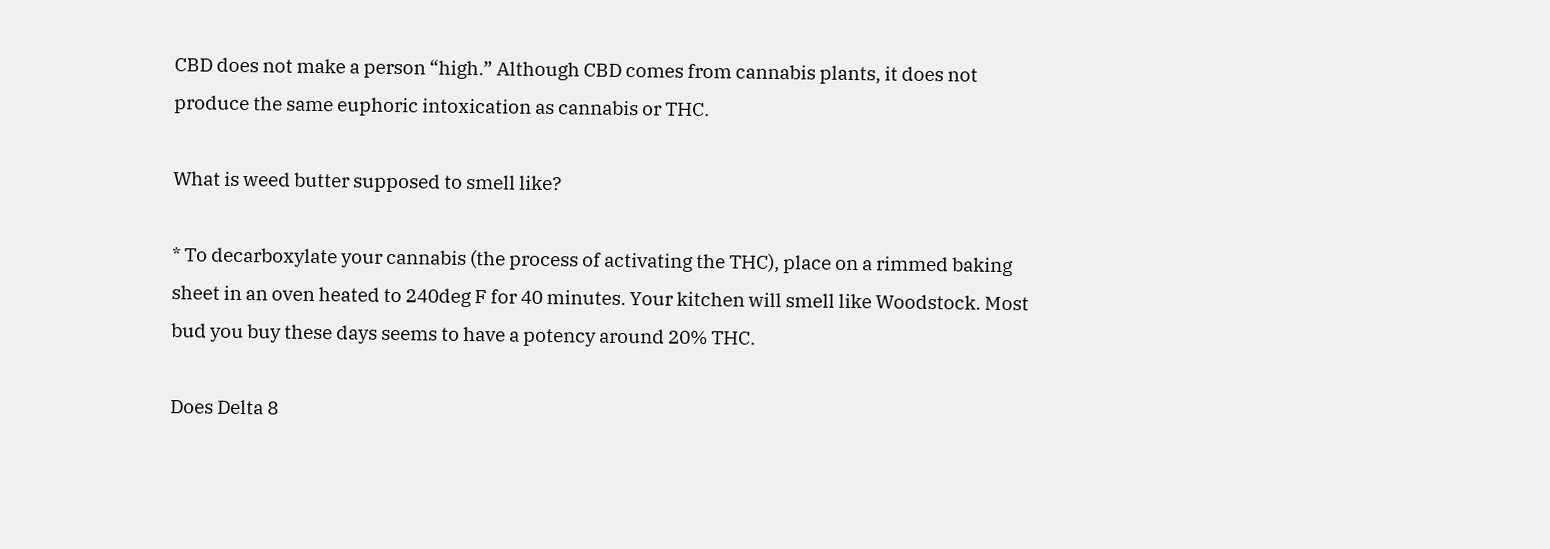CBD does not make a person “high.” Although CBD comes from cannabis plants, it does not produce the same euphoric intoxication as cannabis or THC.

What is weed butter supposed to smell like?

* To decarboxylate your cannabis (the process of activating the THC), place on a rimmed baking sheet in an oven heated to 240deg F for 40 minutes. Your kitchen will smell like Woodstock. Most bud you buy these days seems to have a potency around 20% THC.

Does Delta 8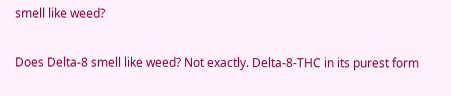smell like weed?

Does Delta-8 smell like weed? Not exactly. Delta-8-THC in its purest form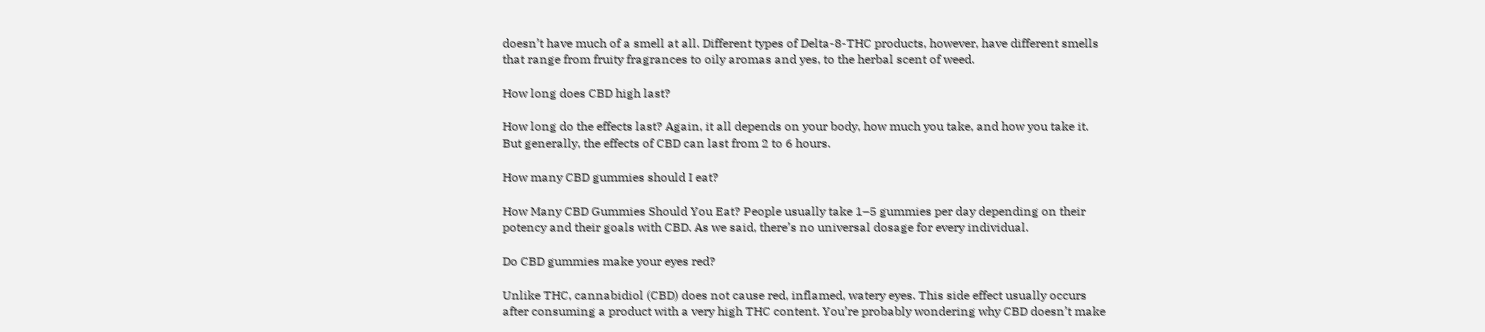doesn’t have much of a smell at all. Different types of Delta-8-THC products, however, have different smells that range from fruity fragrances to oily aromas and yes, to the herbal scent of weed.

How long does CBD high last?

How long do the effects last? Again, it all depends on your body, how much you take, and how you take it. But generally, the effects of CBD can last from 2 to 6 hours.

How many CBD gummies should I eat?

How Many CBD Gummies Should You Eat? People usually take 1–5 gummies per day depending on their potency and their goals with CBD. As we said, there’s no universal dosage for every individual.

Do CBD gummies make your eyes red?

Unlike THC, cannabidiol (CBD) does not cause red, inflamed, watery eyes. This side effect usually occurs after consuming a product with a very high THC content. You’re probably wondering why CBD doesn’t make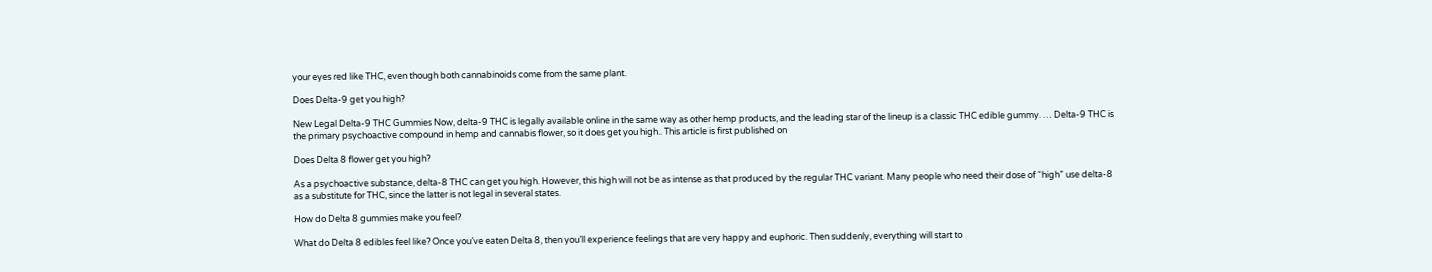your eyes red like THC, even though both cannabinoids come from the same plant.

Does Delta-9 get you high?

New Legal Delta-9 THC Gummies Now, delta-9 THC is legally available online in the same way as other hemp products, and the leading star of the lineup is a classic THC edible gummy. … Delta-9 THC is the primary psychoactive compound in hemp and cannabis flower, so it does get you high.. This article is first published on

Does Delta 8 flower get you high?

As a psychoactive substance, delta-8 THC can get you high. However, this high will not be as intense as that produced by the regular THC variant. Many people who need their dose of “high” use delta-8 as a substitute for THC, since the latter is not legal in several states.

How do Delta 8 gummies make you feel?

What do Delta 8 edibles feel like? Once you’ve eaten Delta 8, then you’ll experience feelings that are very happy and euphoric. Then suddenly, everything will start to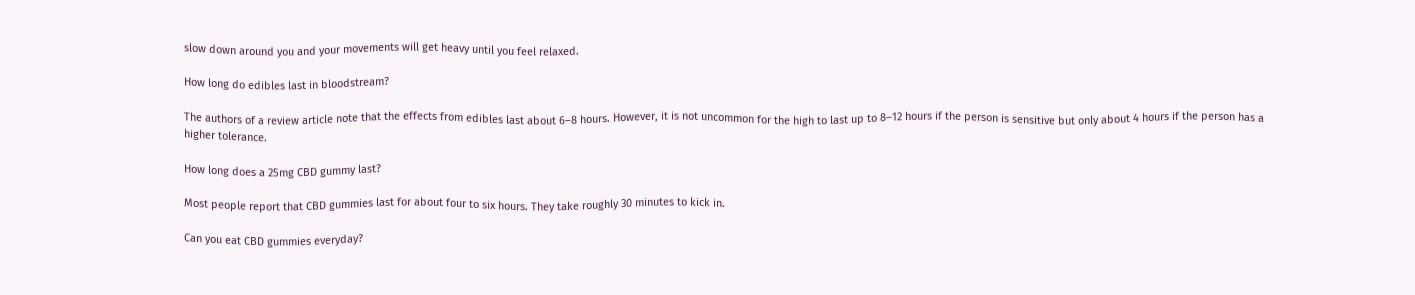slow down around you and your movements will get heavy until you feel relaxed.

How long do edibles last in bloodstream?

The authors of a review article note that the effects from edibles last about 6–8 hours. However, it is not uncommon for the high to last up to 8–12 hours if the person is sensitive but only about 4 hours if the person has a higher tolerance.

How long does a 25mg CBD gummy last?

Most people report that CBD gummies last for about four to six hours. They take roughly 30 minutes to kick in.

Can you eat CBD gummies everyday?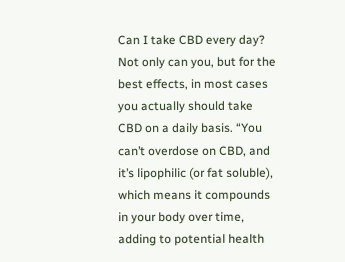Can I take CBD every day? Not only can you, but for the best effects, in most cases you actually should take CBD on a daily basis. “You can’t overdose on CBD, and it’s lipophilic (or fat soluble), which means it compounds in your body over time, adding to potential health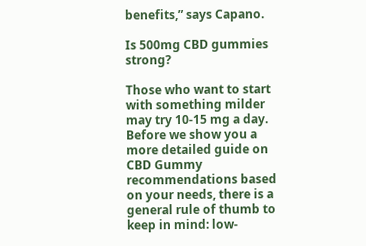benefits,” says Capano.

Is 500mg CBD gummies strong?

Those who want to start with something milder may try 10-15 mg a day. Before we show you a more detailed guide on CBD Gummy recommendations based on your needs, there is a general rule of thumb to keep in mind: low-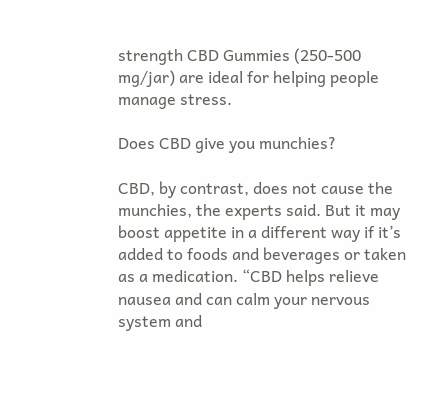strength CBD Gummies (250-500 mg/jar) are ideal for helping people manage stress.

Does CBD give you munchies?

CBD, by contrast, does not cause the munchies, the experts said. But it may boost appetite in a different way if it’s added to foods and beverages or taken as a medication. “CBD helps relieve nausea and can calm your nervous system and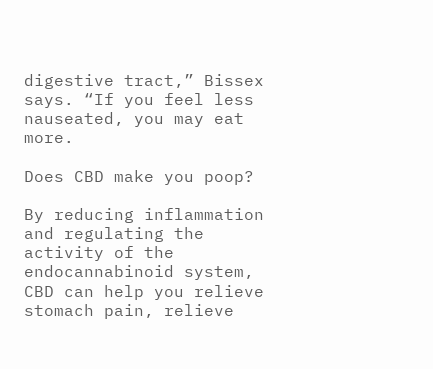digestive tract,” Bissex says. “If you feel less nauseated, you may eat more.

Does CBD make you poop?

By reducing inflammation and regulating the activity of the endocannabinoid system, CBD can help you relieve stomach pain, relieve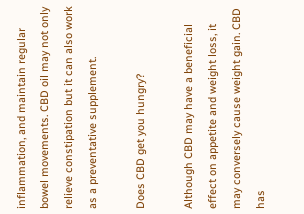inflammation, and maintain regular bowel movements. CBD oil may not only relieve constipation but it can also work as a preventative supplement.

Does CBD get you hungry?

Although CBD may have a beneficial effect on appetite and weight loss, it may conversely cause weight gain. CBD has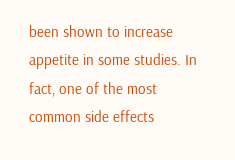been shown to increase appetite in some studies. In fact, one of the most common side effects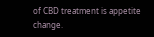of CBD treatment is appetite change.